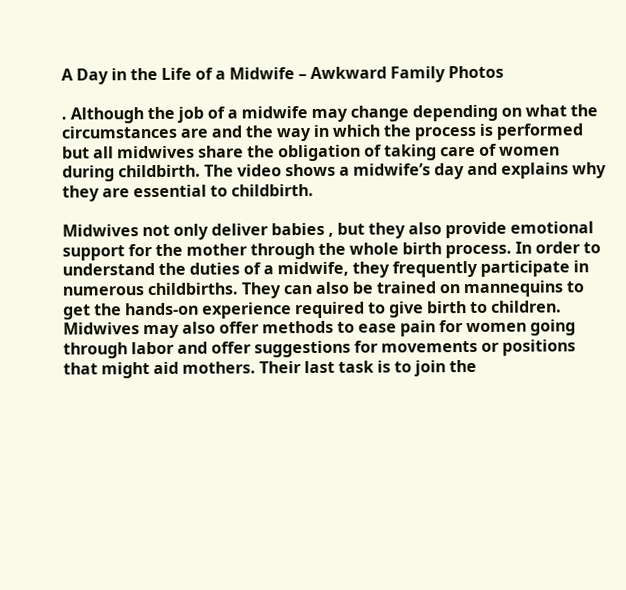A Day in the Life of a Midwife – Awkward Family Photos

. Although the job of a midwife may change depending on what the circumstances are and the way in which the process is performed but all midwives share the obligation of taking care of women during childbirth. The video shows a midwife’s day and explains why they are essential to childbirth.

Midwives not only deliver babies , but they also provide emotional support for the mother through the whole birth process. In order to understand the duties of a midwife, they frequently participate in numerous childbirths. They can also be trained on mannequins to get the hands-on experience required to give birth to children. Midwives may also offer methods to ease pain for women going through labor and offer suggestions for movements or positions that might aid mothers. Their last task is to join the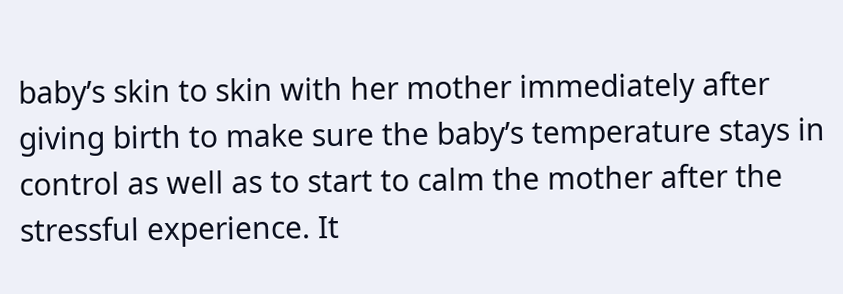baby’s skin to skin with her mother immediately after giving birth to make sure the baby’s temperature stays in control as well as to start to calm the mother after the stressful experience. It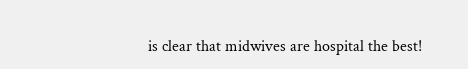is clear that midwives are hospital the best!